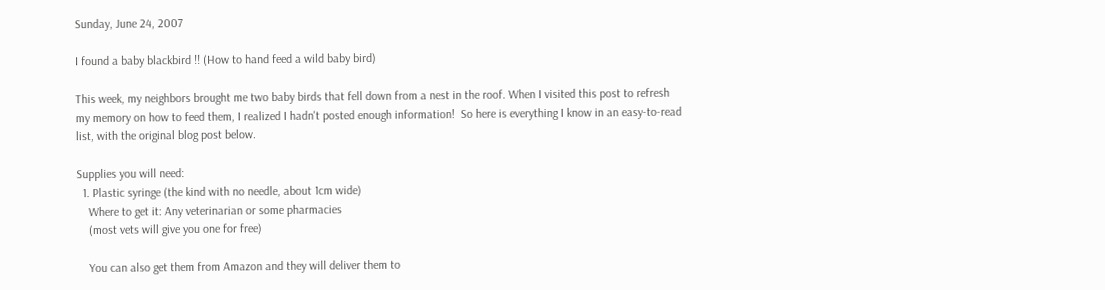Sunday, June 24, 2007

I found a baby blackbird !! (How to hand feed a wild baby bird)

This week, my neighbors brought me two baby birds that fell down from a nest in the roof. When I visited this post to refresh my memory on how to feed them, I realized I hadn't posted enough information!  So here is everything I know in an easy-to-read list, with the original blog post below.

Supplies you will need:
  1. Plastic syringe (the kind with no needle, about 1cm wide)
    Where to get it: Any veterinarian or some pharmacies
    (most vets will give you one for free)

    You can also get them from Amazon and they will deliver them to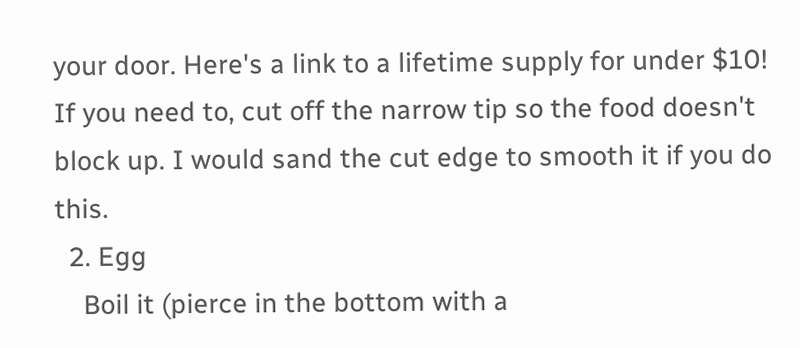your door. Here's a link to a lifetime supply for under $10! If you need to, cut off the narrow tip so the food doesn't block up. I would sand the cut edge to smooth it if you do this.
  2. Egg
    Boil it (pierce in the bottom with a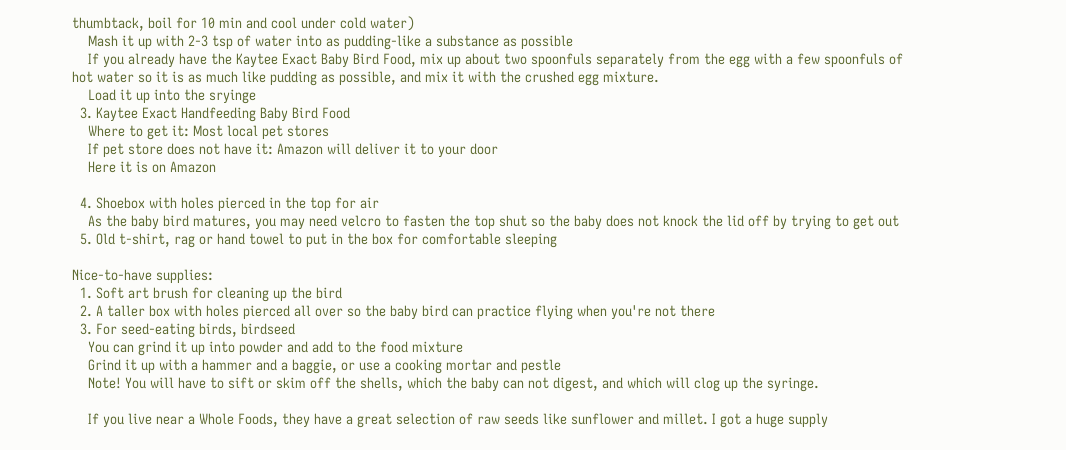thumbtack, boil for 10 min and cool under cold water)
    Mash it up with 2-3 tsp of water into as pudding-like a substance as possible
    If you already have the Kaytee Exact Baby Bird Food, mix up about two spoonfuls separately from the egg with a few spoonfuls of hot water so it is as much like pudding as possible, and mix it with the crushed egg mixture.
    Load it up into the sryinge
  3. Kaytee Exact Handfeeding Baby Bird Food
    Where to get it: Most local pet stores
    If pet store does not have it: Amazon will deliver it to your door
    Here it is on Amazon

  4. Shoebox with holes pierced in the top for air
    As the baby bird matures, you may need velcro to fasten the top shut so the baby does not knock the lid off by trying to get out
  5. Old t-shirt, rag or hand towel to put in the box for comfortable sleeping

Nice-to-have supplies:
  1. Soft art brush for cleaning up the bird
  2. A taller box with holes pierced all over so the baby bird can practice flying when you're not there
  3. For seed-eating birds, birdseed
    You can grind it up into powder and add to the food mixture
    Grind it up with a hammer and a baggie, or use a cooking mortar and pestle
    Note! You will have to sift or skim off the shells, which the baby can not digest, and which will clog up the syringe.

    If you live near a Whole Foods, they have a great selection of raw seeds like sunflower and millet. I got a huge supply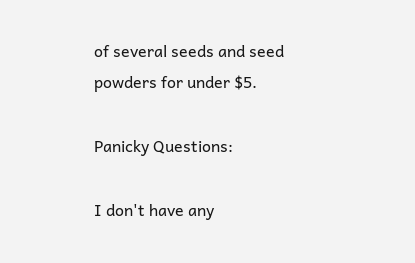of several seeds and seed powders for under $5.

Panicky Questions:

I don't have any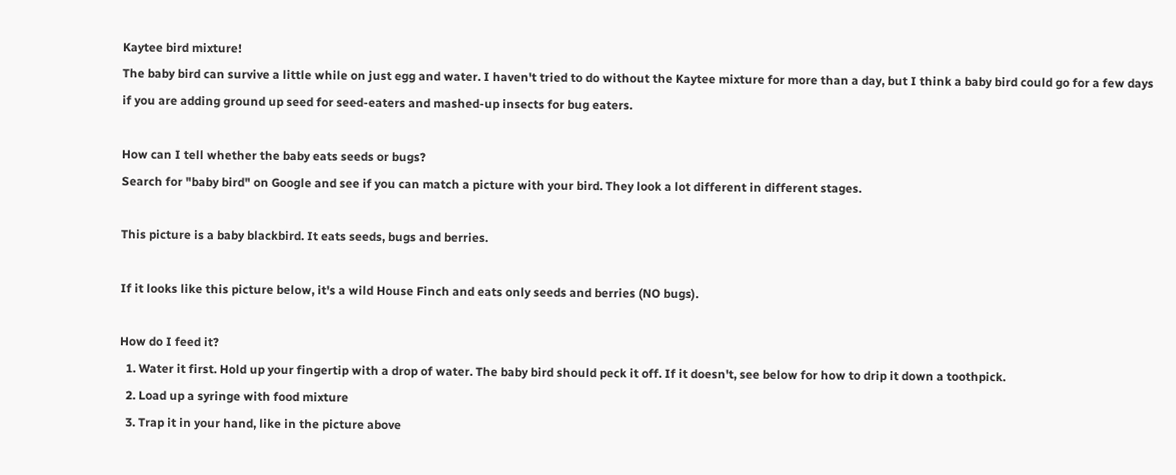Kaytee bird mixture!
The baby bird can survive a little while on just egg and water. I haven't tried to do without the Kaytee mixture for more than a day, but I think a baby bird could go for a few days if you are adding ground up seed for seed-eaters and mashed-up insects for bug eaters.

How can I tell whether the baby eats seeds or bugs?
Search for "baby bird" on Google and see if you can match a picture with your bird. They look a lot different in different stages.

This picture is a baby blackbird. It eats seeds, bugs and berries.

If it looks like this picture below, it's a wild House Finch and eats only seeds and berries (NO bugs).

How do I feed it?
  1. Water it first. Hold up your fingertip with a drop of water. The baby bird should peck it off. If it doesn't, see below for how to drip it down a toothpick.
  2. Load up a syringe with food mixture
  3. Trap it in your hand, like in the picture above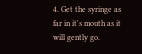4. Get the syringe as far in it's mouth as it will gently go.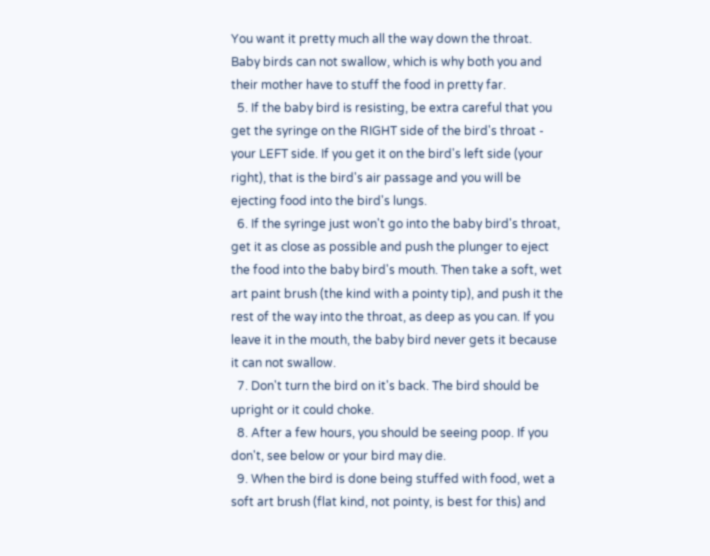You want it pretty much all the way down the throat. Baby birds can not swallow, which is why both you and their mother have to stuff the food in pretty far.
  5. If the baby bird is resisting, be extra careful that you get the syringe on the RIGHT side of the bird's throat - your LEFT side. If you get it on the bird's left side (your right), that is the bird's air passage and you will be ejecting food into the bird's lungs.
  6. If the syringe just won't go into the baby bird's throat, get it as close as possible and push the plunger to eject the food into the baby bird's mouth. Then take a soft, wet art paint brush (the kind with a pointy tip), and push it the rest of the way into the throat, as deep as you can. If you leave it in the mouth, the baby bird never gets it because it can not swallow.
  7. Don't turn the bird on it's back. The bird should be upright or it could choke.
  8. After a few hours, you should be seeing poop. If you don't, see below or your bird may die.
  9. When the bird is done being stuffed with food, wet a soft art brush (flat kind, not pointy, is best for this) and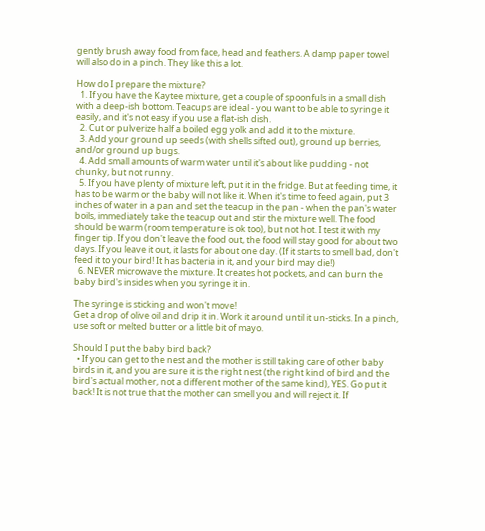gently brush away food from face, head and feathers. A damp paper towel will also do in a pinch. They like this a lot.

How do I prepare the mixture?
  1. If you have the Kaytee mixture, get a couple of spoonfuls in a small dish with a deep-ish bottom. Teacups are ideal - you want to be able to syringe it easily, and it's not easy if you use a flat-ish dish.
  2. Cut or pulverize half a boiled egg yolk and add it to the mixture.
  3. Add your ground up seeds (with shells sifted out), ground up berries, and/or ground up bugs.
  4. Add small amounts of warm water until it's about like pudding - not chunky, but not runny.
  5. If you have plenty of mixture left, put it in the fridge. But at feeding time, it has to be warm or the baby will not like it. When it's time to feed again, put 3 inches of water in a pan and set the teacup in the pan - when the pan's water boils, immediately take the teacup out and stir the mixture well. The food should be warm (room temperature is ok too), but not hot. I test it with my finger tip. If you don't leave the food out, the food will stay good for about two days. If you leave it out, it lasts for about one day. (If it starts to smell bad, don't feed it to your bird! It has bacteria in it, and your bird may die!)
  6. NEVER microwave the mixture. It creates hot pockets, and can burn the baby bird's insides when you syringe it in.

The syringe is sticking and won't move!
Get a drop of olive oil and drip it in. Work it around until it un-sticks. In a pinch, use soft or melted butter or a little bit of mayo.

Should I put the baby bird back?
  • If you can get to the nest and the mother is still taking care of other baby birds in it, and you are sure it is the right nest (the right kind of bird and the bird's actual mother, not a different mother of the same kind), YES. Go put it back! It is not true that the mother can smell you and will reject it. If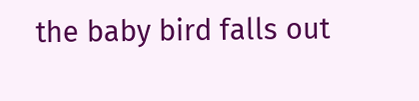the baby bird falls out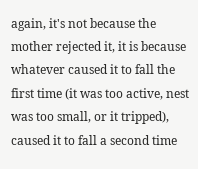again, it's not because the mother rejected it, it is because whatever caused it to fall the first time (it was too active, nest was too small, or it tripped), caused it to fall a second time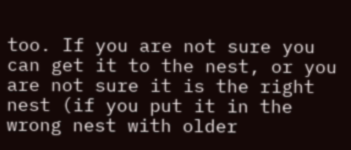too. If you are not sure you can get it to the nest, or you are not sure it is the right nest (if you put it in the wrong nest with older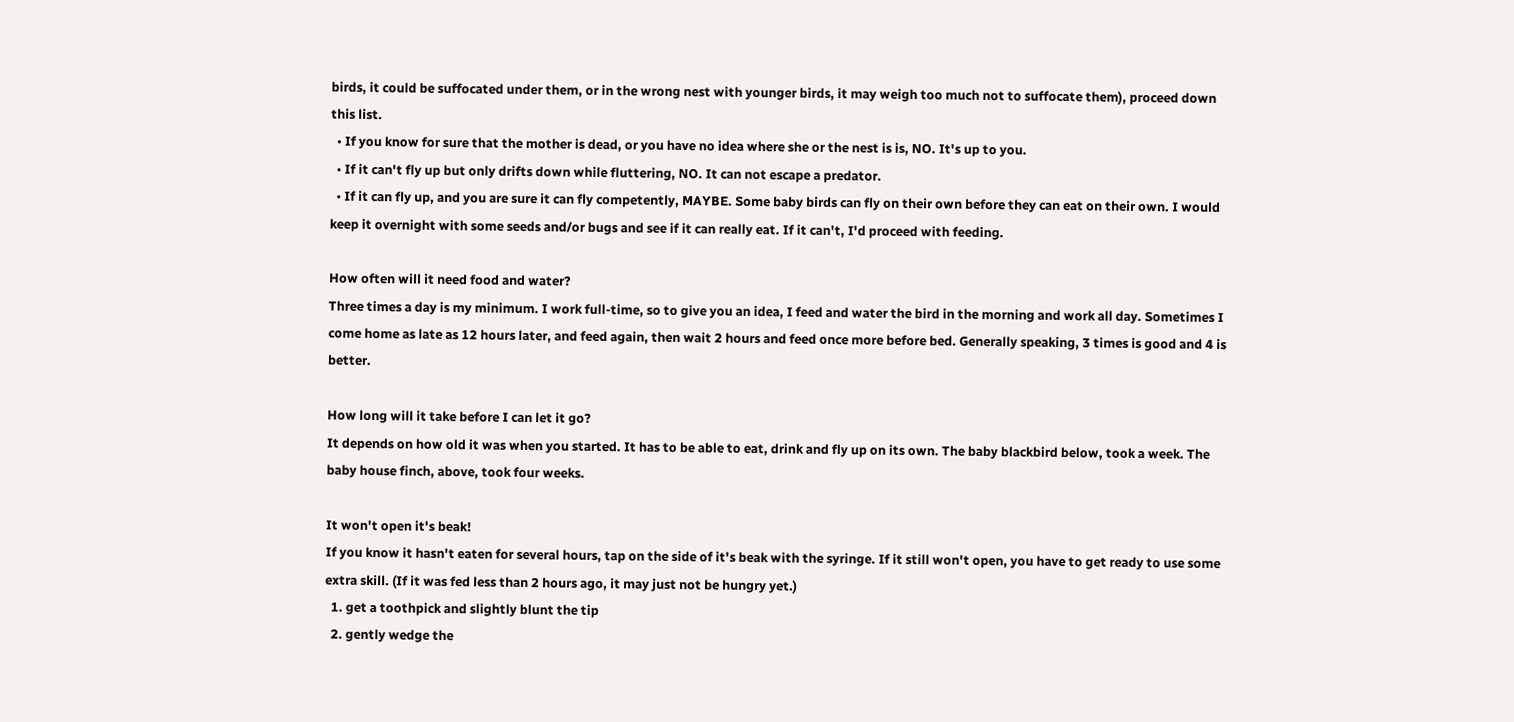birds, it could be suffocated under them, or in the wrong nest with younger birds, it may weigh too much not to suffocate them), proceed down this list.
  • If you know for sure that the mother is dead, or you have no idea where she or the nest is is, NO. It's up to you.
  • If it can't fly up but only drifts down while fluttering, NO. It can not escape a predator.
  • If it can fly up, and you are sure it can fly competently, MAYBE. Some baby birds can fly on their own before they can eat on their own. I would keep it overnight with some seeds and/or bugs and see if it can really eat. If it can't, I'd proceed with feeding.

How often will it need food and water?
Three times a day is my minimum. I work full-time, so to give you an idea, I feed and water the bird in the morning and work all day. Sometimes I come home as late as 12 hours later, and feed again, then wait 2 hours and feed once more before bed. Generally speaking, 3 times is good and 4 is better.

How long will it take before I can let it go?
It depends on how old it was when you started. It has to be able to eat, drink and fly up on its own. The baby blackbird below, took a week. The baby house finch, above, took four weeks.

It won't open it's beak!
If you know it hasn't eaten for several hours, tap on the side of it's beak with the syringe. If it still won't open, you have to get ready to use some extra skill. (If it was fed less than 2 hours ago, it may just not be hungry yet.)
  1. get a toothpick and slightly blunt the tip
  2. gently wedge the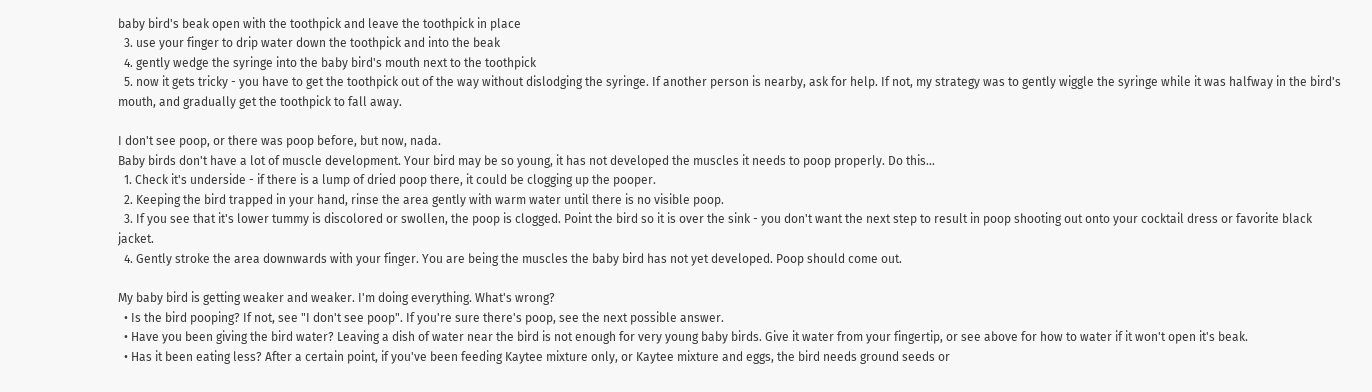baby bird's beak open with the toothpick and leave the toothpick in place
  3. use your finger to drip water down the toothpick and into the beak
  4. gently wedge the syringe into the baby bird's mouth next to the toothpick
  5. now it gets tricky - you have to get the toothpick out of the way without dislodging the syringe. If another person is nearby, ask for help. If not, my strategy was to gently wiggle the syringe while it was halfway in the bird's mouth, and gradually get the toothpick to fall away.

I don't see poop, or there was poop before, but now, nada.
Baby birds don't have a lot of muscle development. Your bird may be so young, it has not developed the muscles it needs to poop properly. Do this...
  1. Check it's underside - if there is a lump of dried poop there, it could be clogging up the pooper.
  2. Keeping the bird trapped in your hand, rinse the area gently with warm water until there is no visible poop.
  3. If you see that it's lower tummy is discolored or swollen, the poop is clogged. Point the bird so it is over the sink - you don't want the next step to result in poop shooting out onto your cocktail dress or favorite black jacket.
  4. Gently stroke the area downwards with your finger. You are being the muscles the baby bird has not yet developed. Poop should come out.

My baby bird is getting weaker and weaker. I'm doing everything. What's wrong?
  • Is the bird pooping? If not, see "I don't see poop". If you're sure there's poop, see the next possible answer.
  • Have you been giving the bird water? Leaving a dish of water near the bird is not enough for very young baby birds. Give it water from your fingertip, or see above for how to water if it won't open it's beak.
  • Has it been eating less? After a certain point, if you've been feeding Kaytee mixture only, or Kaytee mixture and eggs, the bird needs ground seeds or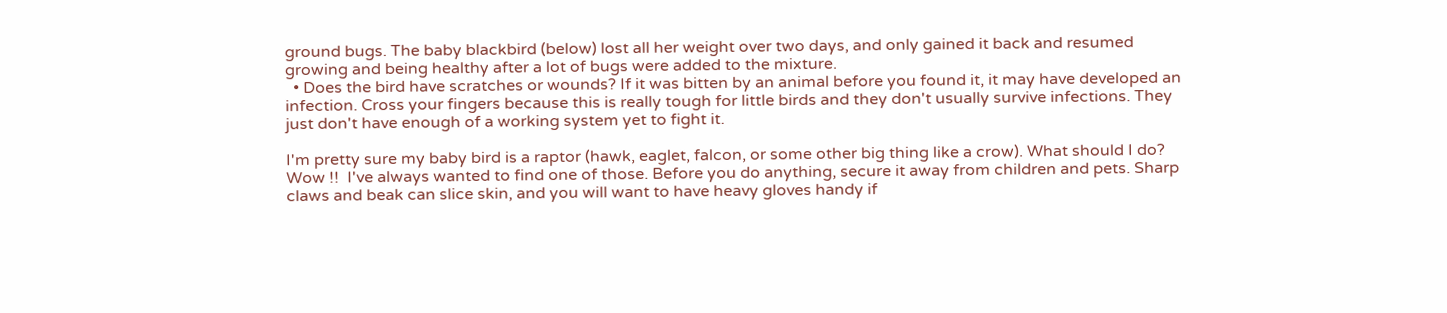ground bugs. The baby blackbird (below) lost all her weight over two days, and only gained it back and resumed growing and being healthy after a lot of bugs were added to the mixture.
  • Does the bird have scratches or wounds? If it was bitten by an animal before you found it, it may have developed an infection. Cross your fingers because this is really tough for little birds and they don't usually survive infections. They just don't have enough of a working system yet to fight it.

I'm pretty sure my baby bird is a raptor (hawk, eaglet, falcon, or some other big thing like a crow). What should I do?
Wow !!  I've always wanted to find one of those. Before you do anything, secure it away from children and pets. Sharp claws and beak can slice skin, and you will want to have heavy gloves handy if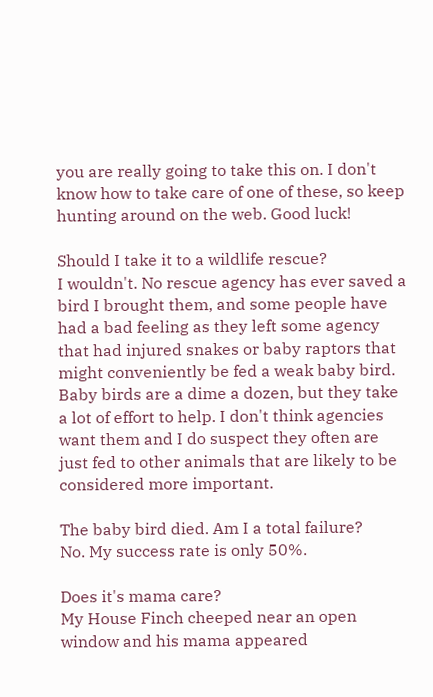you are really going to take this on. I don't know how to take care of one of these, so keep hunting around on the web. Good luck!

Should I take it to a wildlife rescue?
I wouldn't. No rescue agency has ever saved a bird I brought them, and some people have had a bad feeling as they left some agency that had injured snakes or baby raptors that might conveniently be fed a weak baby bird. Baby birds are a dime a dozen, but they take a lot of effort to help. I don't think agencies want them and I do suspect they often are just fed to other animals that are likely to be considered more important.

The baby bird died. Am I a total failure?
No. My success rate is only 50%.

Does it's mama care?
My House Finch cheeped near an open window and his mama appeared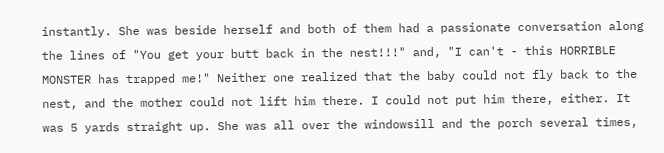instantly. She was beside herself and both of them had a passionate conversation along the lines of "You get your butt back in the nest!!!" and, "I can't - this HORRIBLE MONSTER has trapped me!" Neither one realized that the baby could not fly back to the nest, and the mother could not lift him there. I could not put him there, either. It was 5 yards straight up. She was all over the windowsill and the porch several times,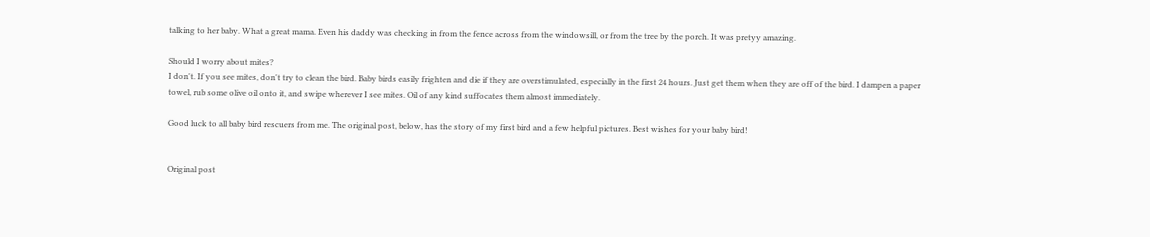talking to her baby. What a great mama. Even his daddy was checking in from the fence across from the windowsill, or from the tree by the porch. It was pretyy amazing.

Should I worry about mites?
I don't. If you see mites, don't try to clean the bird. Baby birds easily frighten and die if they are overstimulated, especially in the first 24 hours. Just get them when they are off of the bird. I dampen a paper towel, rub some olive oil onto it, and swipe wherever I see mites. Oil of any kind suffocates them almost immediately.

Good luck to all baby bird rescuers from me. The original post, below, has the story of my first bird and a few helpful pictures. Best wishes for your baby bird!


Original post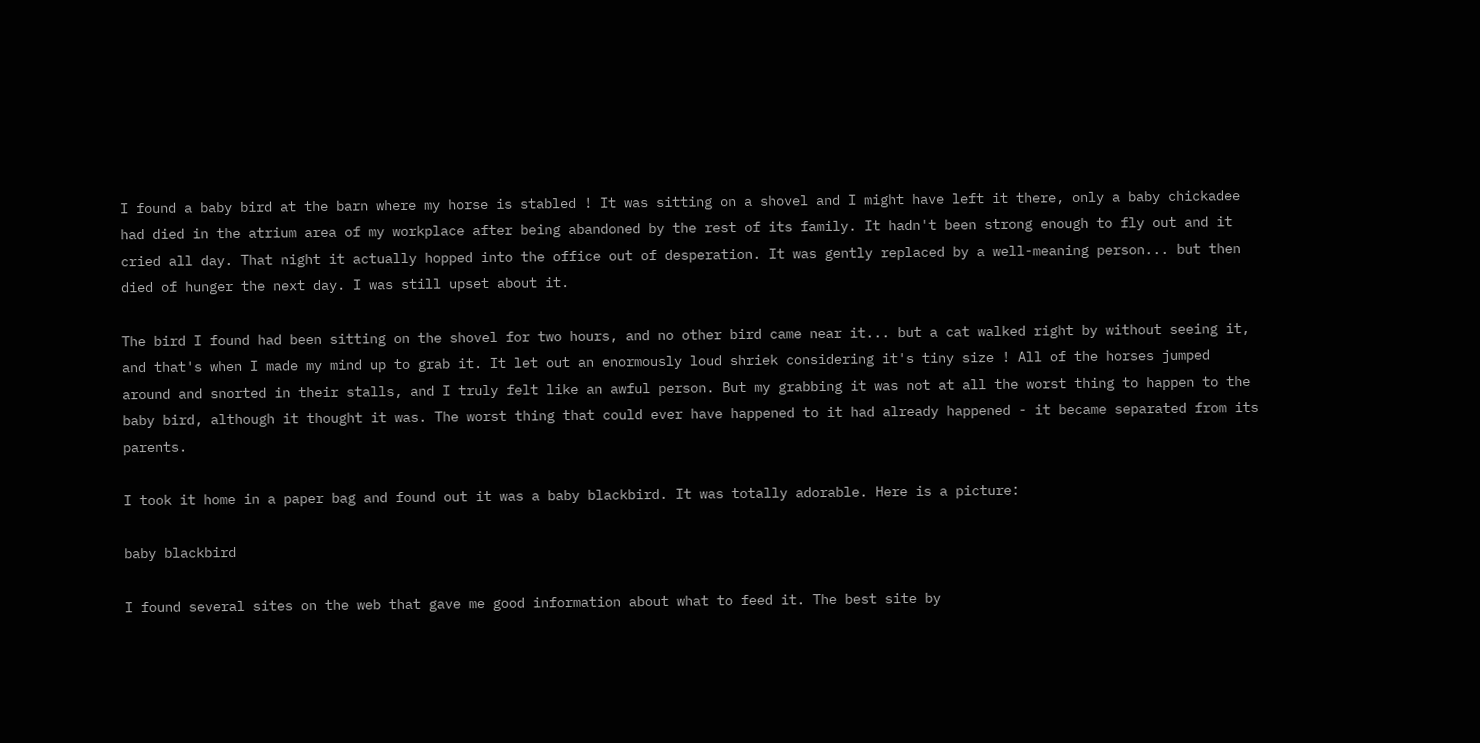I found a baby bird at the barn where my horse is stabled ! It was sitting on a shovel and I might have left it there, only a baby chickadee had died in the atrium area of my workplace after being abandoned by the rest of its family. It hadn't been strong enough to fly out and it cried all day. That night it actually hopped into the office out of desperation. It was gently replaced by a well-meaning person... but then died of hunger the next day. I was still upset about it.

The bird I found had been sitting on the shovel for two hours, and no other bird came near it... but a cat walked right by without seeing it, and that's when I made my mind up to grab it. It let out an enormously loud shriek considering it's tiny size ! All of the horses jumped around and snorted in their stalls, and I truly felt like an awful person. But my grabbing it was not at all the worst thing to happen to the baby bird, although it thought it was. The worst thing that could ever have happened to it had already happened - it became separated from its parents.

I took it home in a paper bag and found out it was a baby blackbird. It was totally adorable. Here is a picture:

baby blackbird

I found several sites on the web that gave me good information about what to feed it. The best site by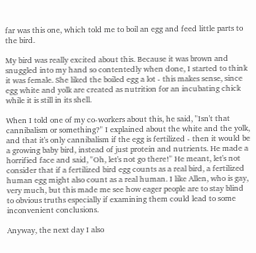far was this one, which told me to boil an egg and feed little parts to the bird.

My bird was really excited about this. Because it was brown and snuggled into my hand so contentedly when done, I started to think it was female. She liked the boiled egg a lot - this makes sense, since egg white and yolk are created as nutrition for an incubating chick while it is still in its shell.

When I told one of my co-workers about this, he said, "Isn't that cannibalism or something?" I explained about the white and the yolk, and that it's only cannibalism if the egg is fertilized - then it would be a growing baby bird, instead of just protein and nutrients. He made a horrified face and said, "Oh, let's not go there!" He meant, let's not consider that if a fertilized bird egg counts as a real bird, a fertilized human egg might also count as a real human. I like Allen, who is gay, very much, but this made me see how eager people are to stay blind to obvious truths especially if examining them could lead to some inconvenient conclusions.

Anyway, the next day I also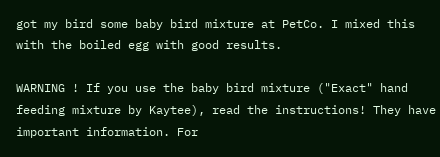got my bird some baby bird mixture at PetCo. I mixed this with the boiled egg with good results.

WARNING ! If you use the baby bird mixture ("Exact" hand feeding mixture by Kaytee), read the instructions! They have important information. For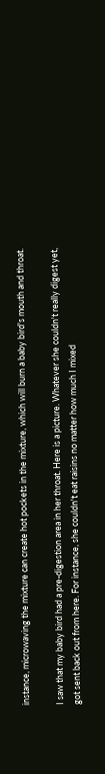instance, microwaving the mixture can create hot pockets in the mixture, which will burn a baby bird's mouth and throat.

I saw that my baby bird had a pre-digestion area in her throat. Here is a picture. Whatever she couldn't really digest yet, got sent back out from here. For instance, she couldn't eat raisins no matter how much I mixed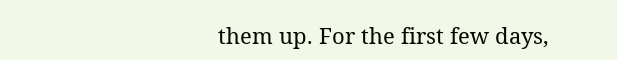them up. For the first few days,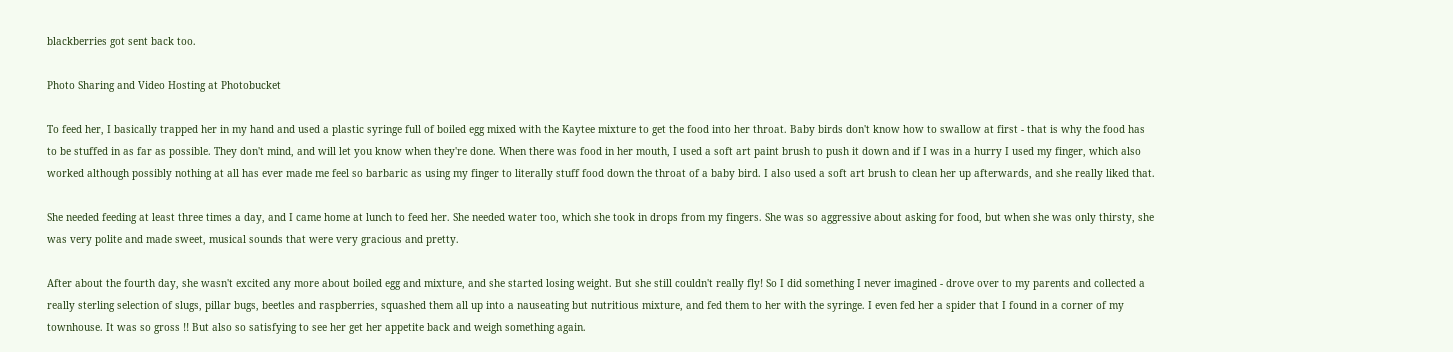blackberries got sent back too.

Photo Sharing and Video Hosting at Photobucket

To feed her, I basically trapped her in my hand and used a plastic syringe full of boiled egg mixed with the Kaytee mixture to get the food into her throat. Baby birds don't know how to swallow at first - that is why the food has to be stuffed in as far as possible. They don't mind, and will let you know when they're done. When there was food in her mouth, I used a soft art paint brush to push it down and if I was in a hurry I used my finger, which also worked although possibly nothing at all has ever made me feel so barbaric as using my finger to literally stuff food down the throat of a baby bird. I also used a soft art brush to clean her up afterwards, and she really liked that.

She needed feeding at least three times a day, and I came home at lunch to feed her. She needed water too, which she took in drops from my fingers. She was so aggressive about asking for food, but when she was only thirsty, she was very polite and made sweet, musical sounds that were very gracious and pretty.

After about the fourth day, she wasn't excited any more about boiled egg and mixture, and she started losing weight. But she still couldn't really fly! So I did something I never imagined - drove over to my parents and collected a really sterling selection of slugs, pillar bugs, beetles and raspberries, squashed them all up into a nauseating but nutritious mixture, and fed them to her with the syringe. I even fed her a spider that I found in a corner of my townhouse. It was so gross !! But also so satisfying to see her get her appetite back and weigh something again.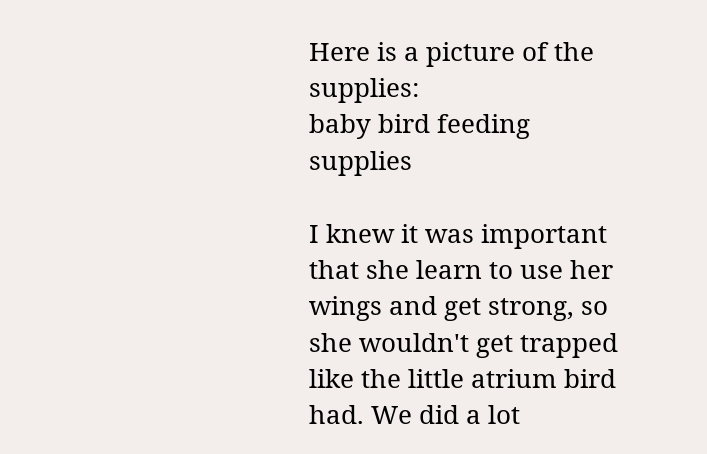Here is a picture of the supplies:
baby bird feeding supplies

I knew it was important that she learn to use her wings and get strong, so she wouldn't get trapped like the little atrium bird had. We did a lot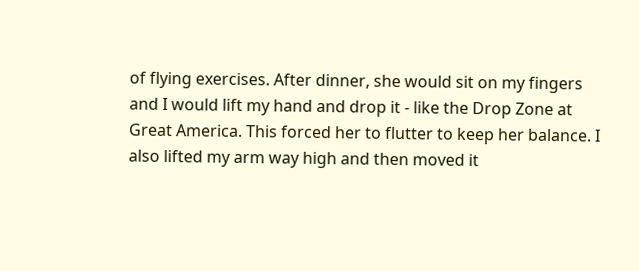of flying exercises. After dinner, she would sit on my fingers and I would lift my hand and drop it - like the Drop Zone at Great America. This forced her to flutter to keep her balance. I also lifted my arm way high and then moved it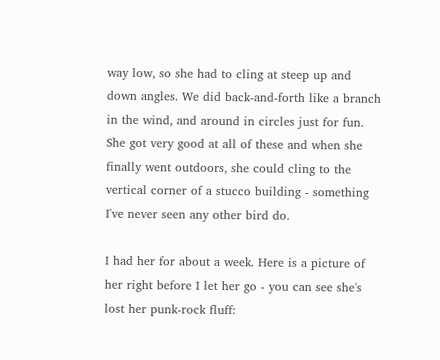way low, so she had to cling at steep up and down angles. We did back-and-forth like a branch in the wind, and around in circles just for fun. She got very good at all of these and when she finally went outdoors, she could cling to the vertical corner of a stucco building - something I've never seen any other bird do.

I had her for about a week. Here is a picture of her right before I let her go - you can see she's lost her punk-rock fluff: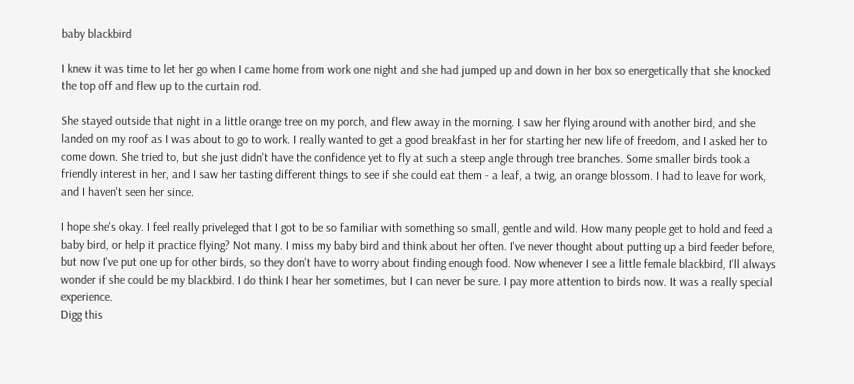baby blackbird

I knew it was time to let her go when I came home from work one night and she had jumped up and down in her box so energetically that she knocked the top off and flew up to the curtain rod.

She stayed outside that night in a little orange tree on my porch, and flew away in the morning. I saw her flying around with another bird, and she landed on my roof as I was about to go to work. I really wanted to get a good breakfast in her for starting her new life of freedom, and I asked her to come down. She tried to, but she just didn't have the confidence yet to fly at such a steep angle through tree branches. Some smaller birds took a friendly interest in her, and I saw her tasting different things to see if she could eat them - a leaf, a twig, an orange blossom. I had to leave for work, and I haven't seen her since.

I hope she's okay. I feel really priveleged that I got to be so familiar with something so small, gentle and wild. How many people get to hold and feed a baby bird, or help it practice flying? Not many. I miss my baby bird and think about her often. I've never thought about putting up a bird feeder before, but now I've put one up for other birds, so they don't have to worry about finding enough food. Now whenever I see a little female blackbird, I'll always wonder if she could be my blackbird. I do think I hear her sometimes, but I can never be sure. I pay more attention to birds now. It was a really special experience.
Digg this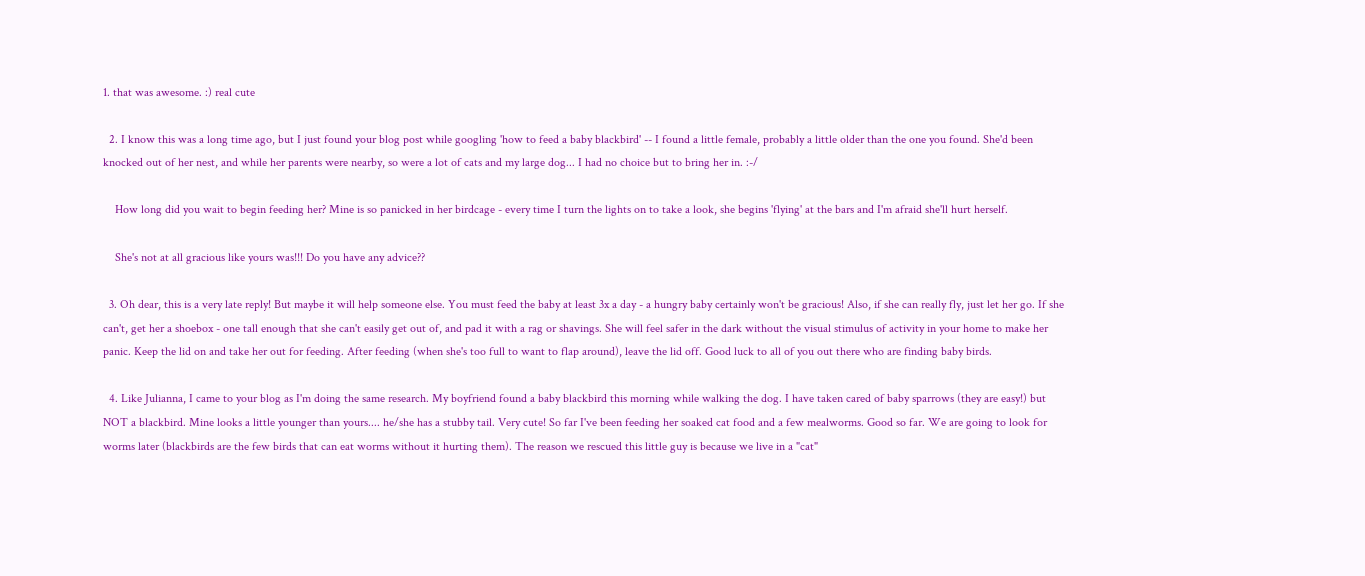1. that was awesome. :) real cute

  2. I know this was a long time ago, but I just found your blog post while googling 'how to feed a baby blackbird' -- I found a little female, probably a little older than the one you found. She'd been knocked out of her nest, and while her parents were nearby, so were a lot of cats and my large dog... I had no choice but to bring her in. :-/

    How long did you wait to begin feeding her? Mine is so panicked in her birdcage - every time I turn the lights on to take a look, she begins 'flying' at the bars and I'm afraid she'll hurt herself.

    She's not at all gracious like yours was!!! Do you have any advice??

  3. Oh dear, this is a very late reply! But maybe it will help someone else. You must feed the baby at least 3x a day - a hungry baby certainly won't be gracious! Also, if she can really fly, just let her go. If she can't, get her a shoebox - one tall enough that she can't easily get out of, and pad it with a rag or shavings. She will feel safer in the dark without the visual stimulus of activity in your home to make her panic. Keep the lid on and take her out for feeding. After feeding (when she's too full to want to flap around), leave the lid off. Good luck to all of you out there who are finding baby birds.

  4. Like Julianna, I came to your blog as I'm doing the same research. My boyfriend found a baby blackbird this morning while walking the dog. I have taken cared of baby sparrows (they are easy!) but NOT a blackbird. Mine looks a little younger than yours.... he/she has a stubby tail. Very cute! So far I've been feeding her soaked cat food and a few mealworms. Good so far. We are going to look for worms later (blackbirds are the few birds that can eat worms without it hurting them). The reason we rescued this little guy is because we live in a "cat"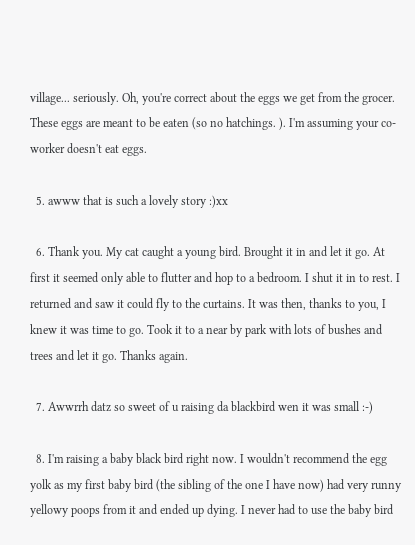village... seriously. Oh, you're correct about the eggs we get from the grocer. These eggs are meant to be eaten (so no hatchings. ). I'm assuming your co-worker doesn't eat eggs.

  5. awww that is such a lovely story :)xx

  6. Thank you. My cat caught a young bird. Brought it in and let it go. At first it seemed only able to flutter and hop to a bedroom. I shut it in to rest. I returned and saw it could fly to the curtains. It was then, thanks to you, I knew it was time to go. Took it to a near by park with lots of bushes and trees and let it go. Thanks again.

  7. Awwrrh datz so sweet of u raising da blackbird wen it was small :-)

  8. I'm raising a baby black bird right now. I wouldn't recommend the egg yolk as my first baby bird (the sibling of the one I have now) had very runny yellowy poops from it and ended up dying. I never had to use the baby bird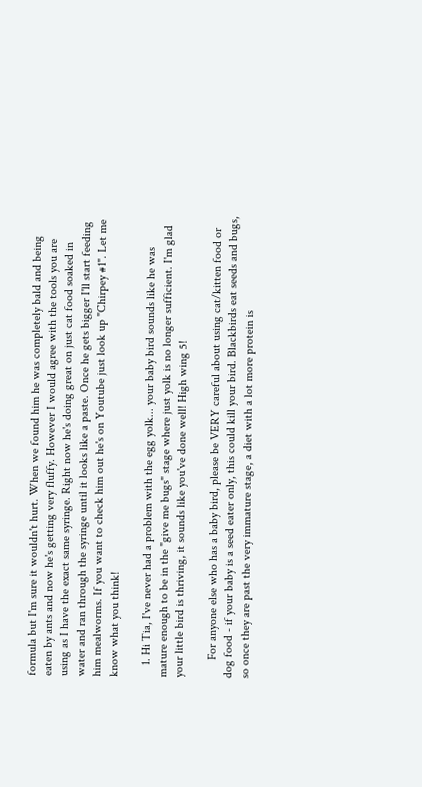formula but I'm sure it wouldn't hurt. When we found him he was completely bald and being eaten by ants and now he's getting very fluffy. However I would agree with the tools you are using as I have the exact same syringe. Right now he's doing great on just cat food soaked in water and ran through the syringe until it looks like a paste. Once he gets bigger I'll start feeding him mealworms. If you want to check him out he's on Youtube just look up "Chirpey #1". Let me know what you think!

    1. Hi Tia, I've never had a problem with the egg yolk... your baby bird sounds like he was mature enough to be in the "give me bugs" stage where just yolk is no longer sufficient. I'm glad your little bird is thriving, it sounds like you've done well! High wing 5!

      For anyone else who has a baby bird, please be VERY careful about using cat/kitten food or dog food - if your baby is a seed eater only, this could kill your bird. Blackbirds eat seeds and bugs, so once they are past the very immature stage, a diet with a lot more protein is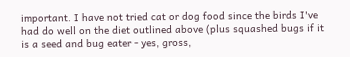important. I have not tried cat or dog food since the birds I've had do well on the diet outlined above (plus squashed bugs if it is a seed and bug eater - yes, gross,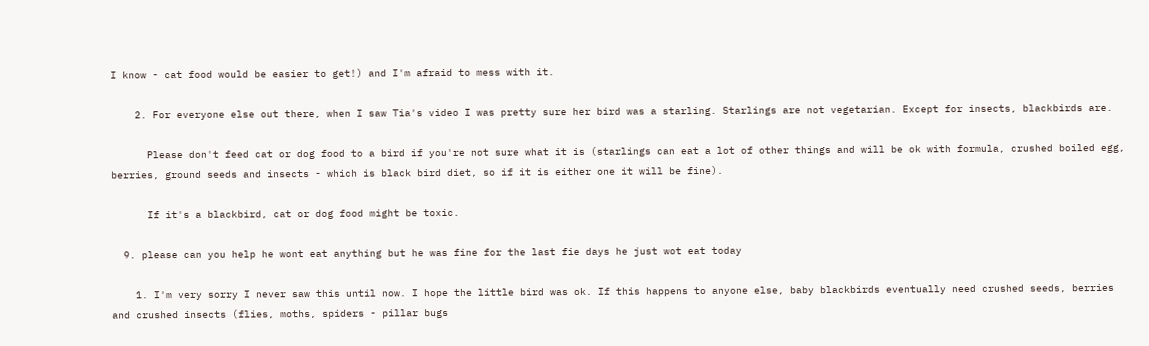I know - cat food would be easier to get!) and I'm afraid to mess with it.

    2. For everyone else out there, when I saw Tia's video I was pretty sure her bird was a starling. Starlings are not vegetarian. Except for insects, blackbirds are.

      Please don't feed cat or dog food to a bird if you're not sure what it is (starlings can eat a lot of other things and will be ok with formula, crushed boiled egg, berries, ground seeds and insects - which is black bird diet, so if it is either one it will be fine).

      If it's a blackbird, cat or dog food might be toxic.

  9. please can you help he wont eat anything but he was fine for the last fie days he just wot eat today

    1. I'm very sorry I never saw this until now. I hope the little bird was ok. If this happens to anyone else, baby blackbirds eventually need crushed seeds, berries and crushed insects (flies, moths, spiders - pillar bugs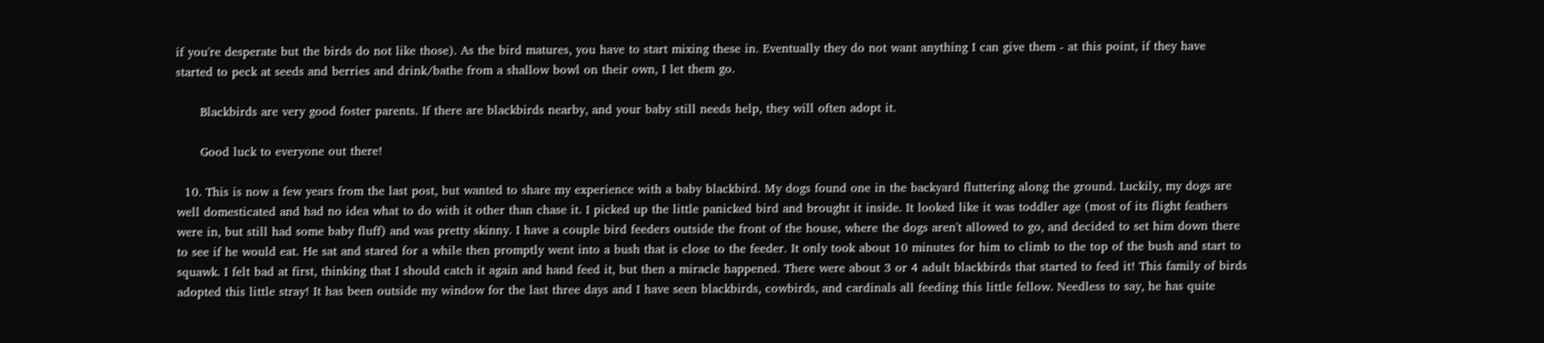if you're desperate but the birds do not like those). As the bird matures, you have to start mixing these in. Eventually they do not want anything I can give them - at this point, if they have started to peck at seeds and berries and drink/bathe from a shallow bowl on their own, I let them go.

      Blackbirds are very good foster parents. If there are blackbirds nearby, and your baby still needs help, they will often adopt it.

      Good luck to everyone out there!

  10. This is now a few years from the last post, but wanted to share my experience with a baby blackbird. My dogs found one in the backyard fluttering along the ground. Luckily, my dogs are well domesticated and had no idea what to do with it other than chase it. I picked up the little panicked bird and brought it inside. It looked like it was toddler age (most of its flight feathers were in, but still had some baby fluff) and was pretty skinny. I have a couple bird feeders outside the front of the house, where the dogs aren't allowed to go, and decided to set him down there to see if he would eat. He sat and stared for a while then promptly went into a bush that is close to the feeder. It only took about 10 minutes for him to climb to the top of the bush and start to squawk. I felt bad at first, thinking that I should catch it again and hand feed it, but then a miracle happened. There were about 3 or 4 adult blackbirds that started to feed it! This family of birds adopted this little stray! It has been outside my window for the last three days and I have seen blackbirds, cowbirds, and cardinals all feeding this little fellow. Needless to say, he has quite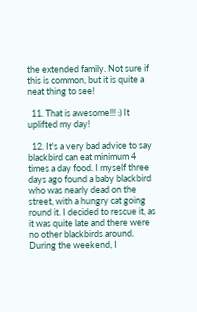the extended family. Not sure if this is common, but it is quite a neat thing to see!

  11. That is awesome!!! :) It uplifted my day!

  12. It's a very bad advice to say blackbird can eat minimum 4 times a day food. I myself three days ago found a baby blackbird who was nearly dead on the street, with a hungry cat going round it. I decided to rescue it, as it was quite late and there were no other blackbirds around. During the weekend, I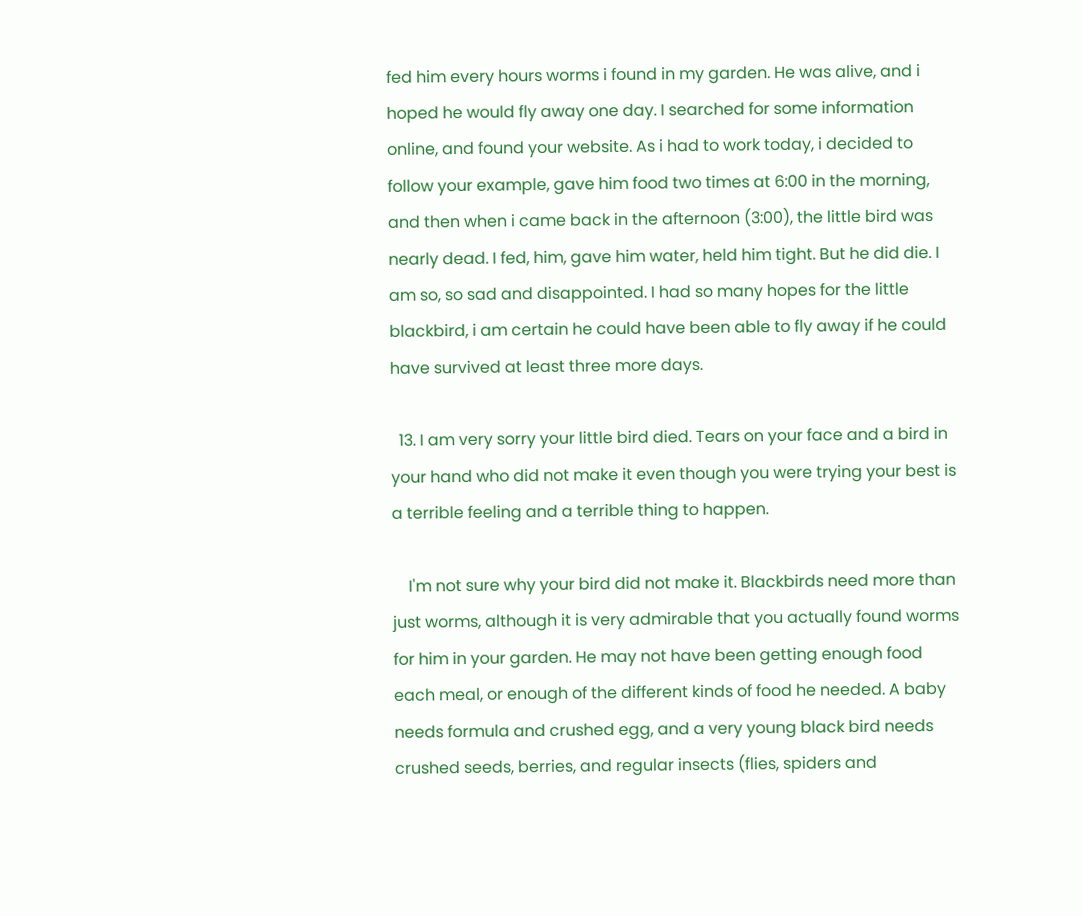fed him every hours worms i found in my garden. He was alive, and i hoped he would fly away one day. I searched for some information online, and found your website. As i had to work today, i decided to follow your example, gave him food two times at 6:00 in the morning, and then when i came back in the afternoon (3:00), the little bird was nearly dead. I fed, him, gave him water, held him tight. But he did die. I am so, so sad and disappointed. I had so many hopes for the little blackbird, i am certain he could have been able to fly away if he could have survived at least three more days.

  13. I am very sorry your little bird died. Tears on your face and a bird in your hand who did not make it even though you were trying your best is a terrible feeling and a terrible thing to happen.

    I'm not sure why your bird did not make it. Blackbirds need more than just worms, although it is very admirable that you actually found worms for him in your garden. He may not have been getting enough food each meal, or enough of the different kinds of food he needed. A baby needs formula and crushed egg, and a very young black bird needs crushed seeds, berries, and regular insects (flies, spiders and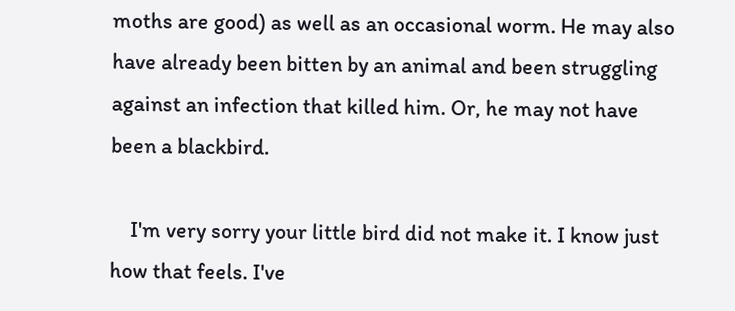moths are good) as well as an occasional worm. He may also have already been bitten by an animal and been struggling against an infection that killed him. Or, he may not have been a blackbird.

    I'm very sorry your little bird did not make it. I know just how that feels. I've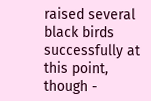raised several black birds successfully at this point, though -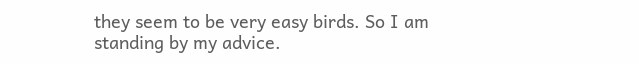they seem to be very easy birds. So I am standing by my advice.